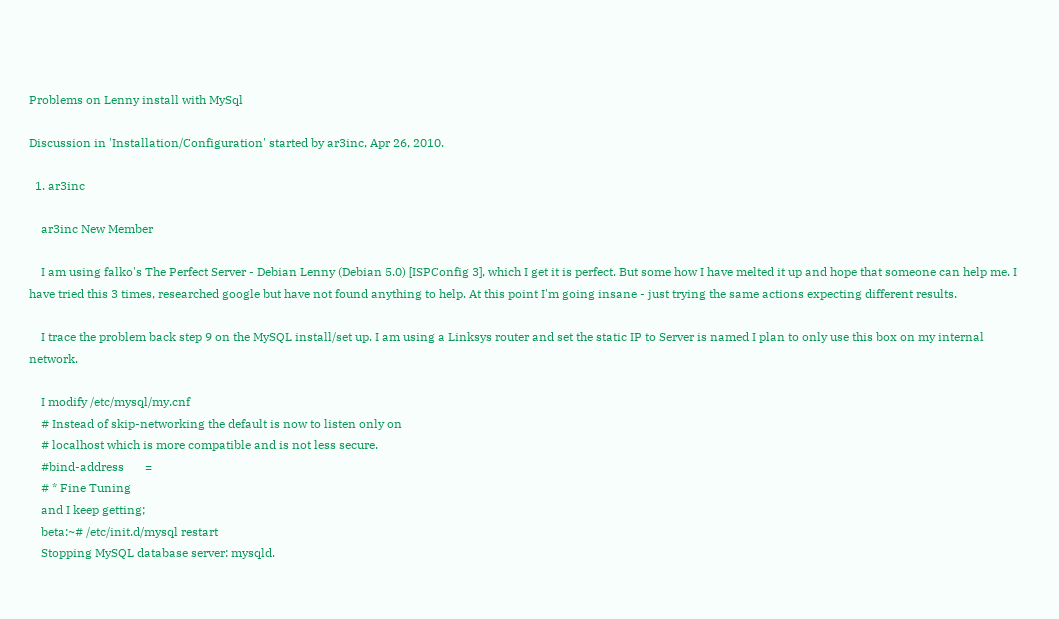Problems on Lenny install with MySql

Discussion in 'Installation/Configuration' started by ar3inc, Apr 26, 2010.

  1. ar3inc

    ar3inc New Member

    I am using falko's The Perfect Server - Debian Lenny (Debian 5.0) [ISPConfig 3], which I get it is perfect. But some how I have melted it up and hope that someone can help me. I have tried this 3 times, researched google but have not found anything to help. At this point I'm going insane - just trying the same actions expecting different results.

    I trace the problem back step 9 on the MySQL install/set up. I am using a Linksys router and set the static IP to Server is named I plan to only use this box on my internal network.

    I modify /etc/mysql/my.cnf
    # Instead of skip-networking the default is now to listen only on
    # localhost which is more compatible and is not less secure.
    #bind-address       =
    # * Fine Tuning
    and I keep getting;
    beta:~# /etc/init.d/mysql restart
    Stopping MySQL database server: mysqld.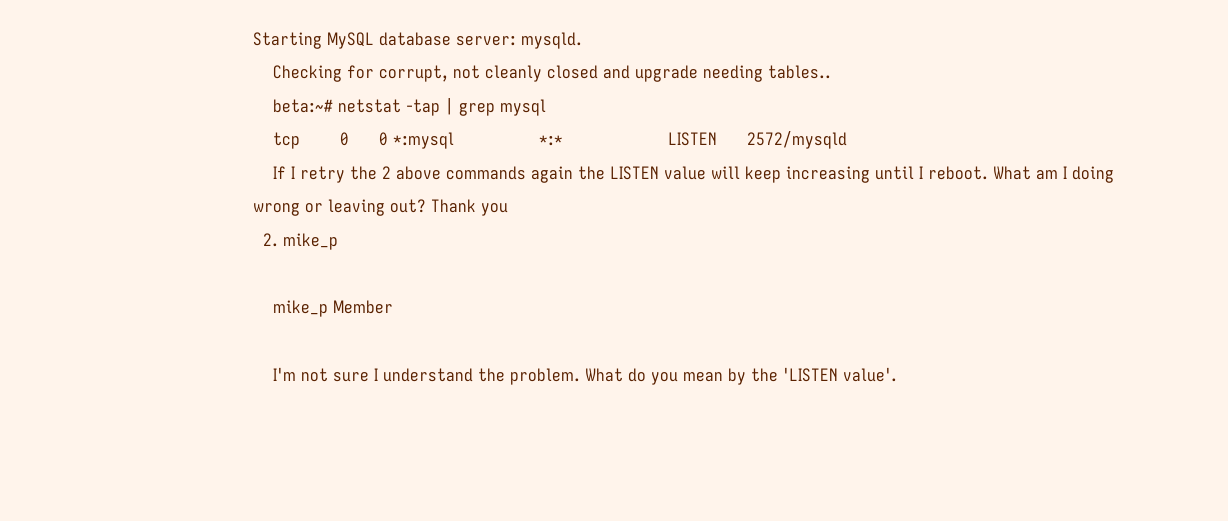Starting MySQL database server: mysqld.
    Checking for corrupt, not cleanly closed and upgrade needing tables..
    beta:~# netstat -tap | grep mysql
    tcp        0      0 *:mysql                 *:*                     LISTEN      2572/mysqld
    If I retry the 2 above commands again the LISTEN value will keep increasing until I reboot. What am I doing wrong or leaving out? Thank you
  2. mike_p

    mike_p Member

    I'm not sure I understand the problem. What do you mean by the 'LISTEN value'.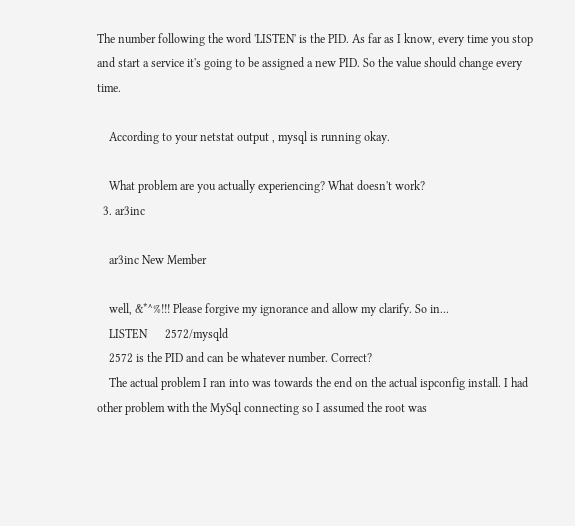The number following the word 'LISTEN' is the PID. As far as I know, every time you stop and start a service it's going to be assigned a new PID. So the value should change every time.

    According to your netstat output , mysql is running okay.

    What problem are you actually experiencing? What doesn't work?
  3. ar3inc

    ar3inc New Member

    well, &*^%!!! Please forgive my ignorance and allow my clarify. So in...
    LISTEN      2572/mysqld
    2572 is the PID and can be whatever number. Correct?
    The actual problem I ran into was towards the end on the actual ispconfig install. I had other problem with the MySql connecting so I assumed the root was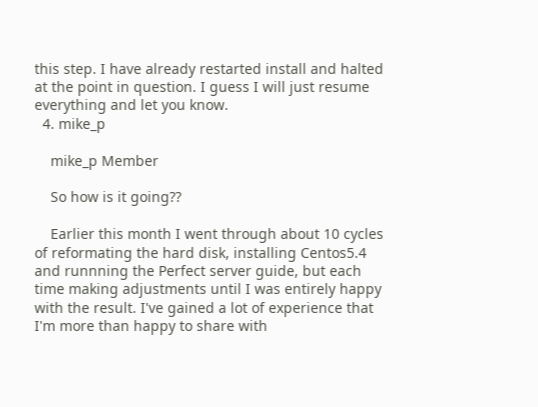this step. I have already restarted install and halted at the point in question. I guess I will just resume everything and let you know.
  4. mike_p

    mike_p Member

    So how is it going??

    Earlier this month I went through about 10 cycles of reformating the hard disk, installing Centos5.4 and runnning the Perfect server guide, but each time making adjustments until I was entirely happy with the result. I've gained a lot of experience that I'm more than happy to share with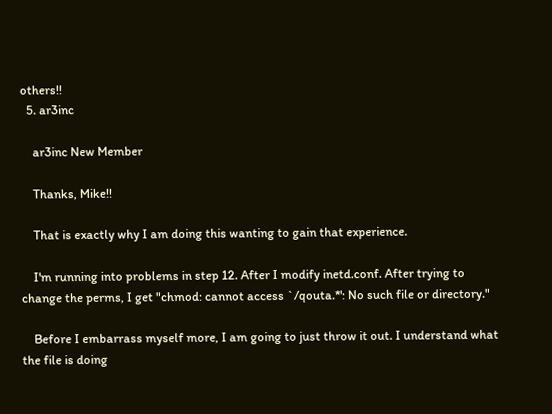others!!
  5. ar3inc

    ar3inc New Member

    Thanks, Mike!!

    That is exactly why I am doing this wanting to gain that experience.

    I'm running into problems in step 12. After I modify inetd.conf. After trying to change the perms, I get "chmod: cannot access `/qouta.*': No such file or directory."

    Before I embarrass myself more, I am going to just throw it out. I understand what the file is doing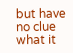but have no clue what it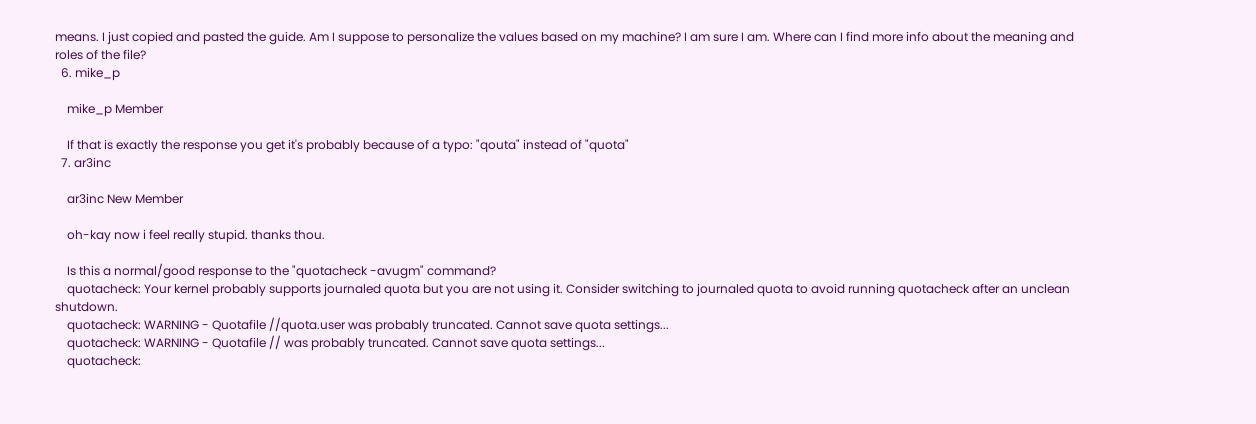means. I just copied and pasted the guide. Am I suppose to personalize the values based on my machine? I am sure I am. Where can I find more info about the meaning and roles of the file?
  6. mike_p

    mike_p Member

    If that is exactly the response you get it's probably because of a typo: "qouta" instead of "quota"
  7. ar3inc

    ar3inc New Member

    oh-kay now i feel really stupid. thanks thou.

    Is this a normal/good response to the "quotacheck -avugm" command?
    quotacheck: Your kernel probably supports journaled quota but you are not using it. Consider switching to journaled quota to avoid running quotacheck after an unclean shutdown.
    quotacheck: WARNING - Quotafile //quota.user was probably truncated. Cannot save quota settings...
    quotacheck: WARNING - Quotafile // was probably truncated. Cannot save quota settings...
    quotacheck: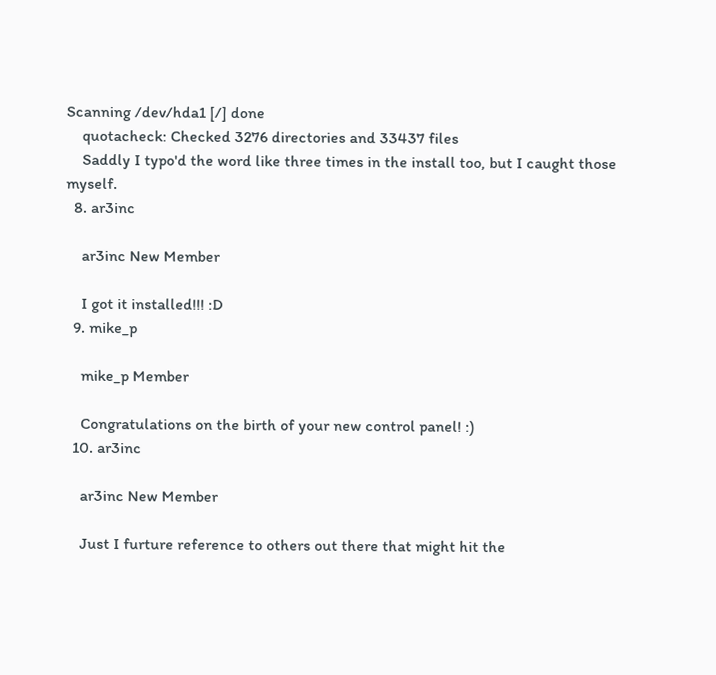Scanning /dev/hda1 [/] done
    quotacheck: Checked 3276 directories and 33437 files
    Saddly I typo'd the word like three times in the install too, but I caught those myself.
  8. ar3inc

    ar3inc New Member

    I got it installed!!! :D
  9. mike_p

    mike_p Member

    Congratulations on the birth of your new control panel! :)
  10. ar3inc

    ar3inc New Member

    Just I furture reference to others out there that might hit the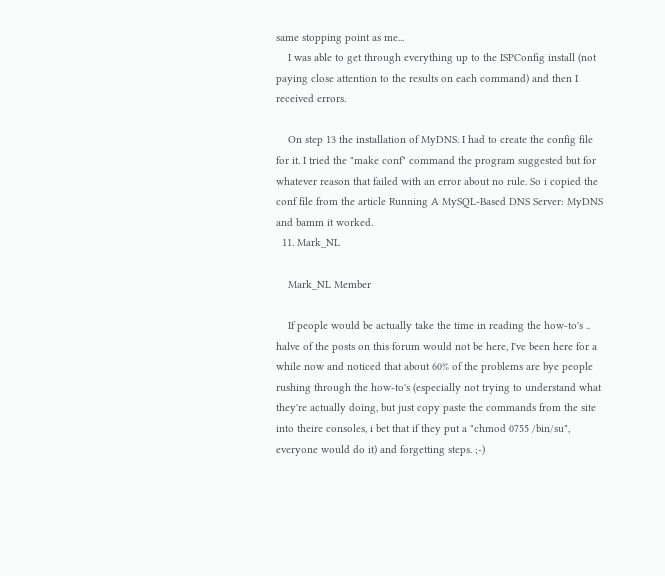same stopping point as me...
    I was able to get through everything up to the ISPConfig install (not paying close attention to the results on each command) and then I received errors.

    On step 13 the installation of MyDNS. I had to create the config file for it. I tried the "make conf" command the program suggested but for whatever reason that failed with an error about no rule. So i copied the conf file from the article Running A MySQL-Based DNS Server: MyDNS and bamm it worked.
  11. Mark_NL

    Mark_NL Member

    If people would be actually take the time in reading the how-to's .. halve of the posts on this forum would not be here, I've been here for a while now and noticed that about 60% of the problems are bye people rushing through the how-to's (especially not trying to understand what they're actually doing, but just copy paste the commands from the site into theire consoles, i bet that if they put a "chmod 0755 /bin/su", everyone would do it) and forgetting steps. ;-)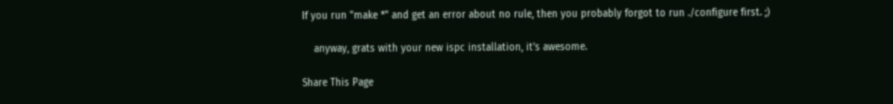If you run "make *" and get an error about no rule, then you probably forgot to run ./configure first. ;)

    anyway, grats with your new ispc installation, it's awesome.

Share This Page